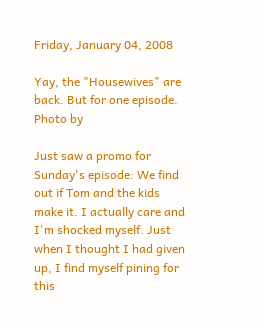Friday, January 04, 2008

Yay, the "Housewives" are back. But for one episode. Photo by

Just saw a promo for Sunday's episode: We find out if Tom and the kids make it. I actually care and I'm shocked myself. Just when I thought I had given up, I find myself pining for this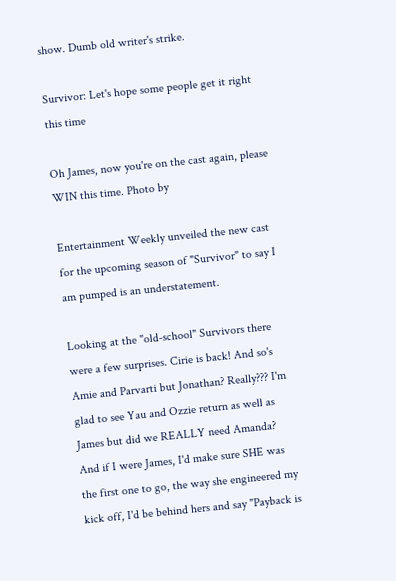show. Dumb old writer's strike.

Survivor: Let's hope some people get it right this time

Oh James, now you're on the cast again, please WIN this time. Photo by

Entertainment Weekly unveiled the new cast for the upcoming season of "Survivor" to say I am pumped is an understatement.

Looking at the "old-school" Survivors there were a few surprises. Cirie is back! And so's Amie and Parvarti but Jonathan? Really??? I'm glad to see Yau and Ozzie return as well as James but did we REALLY need Amanda? And if I were James, I'd make sure SHE was the first one to go, the way she engineered my kick off, I'd be behind hers and say "Payback is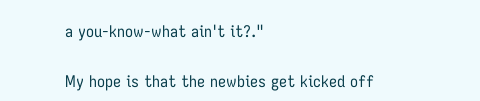a you-know-what ain't it?."

My hope is that the newbies get kicked off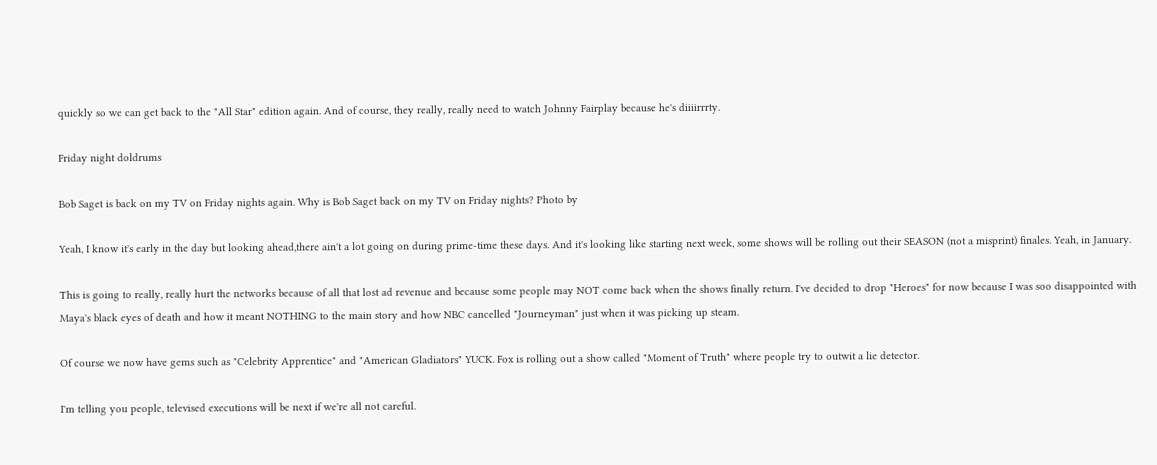quickly so we can get back to the "All Star" edition again. And of course, they really, really need to watch Johnny Fairplay because he's diiiirrrty.

Friday night doldrums

Bob Saget is back on my TV on Friday nights again. Why is Bob Saget back on my TV on Friday nights? Photo by

Yeah, I know it's early in the day but looking ahead,there ain't a lot going on during prime-time these days. And it's looking like starting next week, some shows will be rolling out their SEASON (not a misprint) finales. Yeah, in January.

This is going to really, really hurt the networks because of all that lost ad revenue and because some people may NOT come back when the shows finally return. I've decided to drop "Heroes" for now because I was soo disappointed with Maya's black eyes of death and how it meant NOTHING to the main story and how NBC cancelled "Journeyman" just when it was picking up steam.

Of course we now have gems such as "Celebrity Apprentice" and "American Gladiators" YUCK. Fox is rolling out a show called "Moment of Truth" where people try to outwit a lie detector.

I'm telling you people, televised executions will be next if we're all not careful.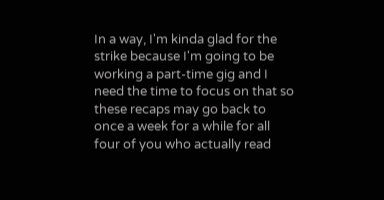In a way, I'm kinda glad for the strike because I'm going to be working a part-time gig and I need the time to focus on that so these recaps may go back to once a week for a while for all four of you who actually read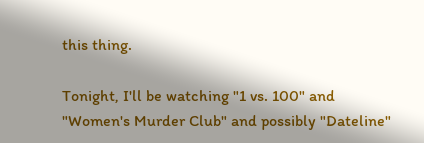this thing.

Tonight, I'll be watching "1 vs. 100" and "Women's Murder Club" and possibly "Dateline"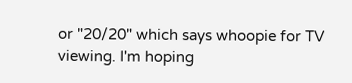or "20/20" which says whoopie for TV viewing. I'm hoping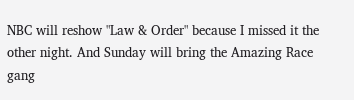NBC will reshow "Law & Order" because I missed it the other night. And Sunday will bring the Amazing Race gang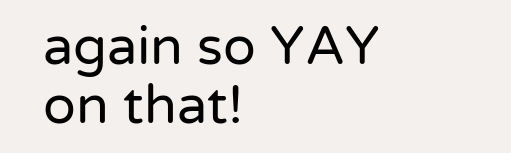again so YAY on that!